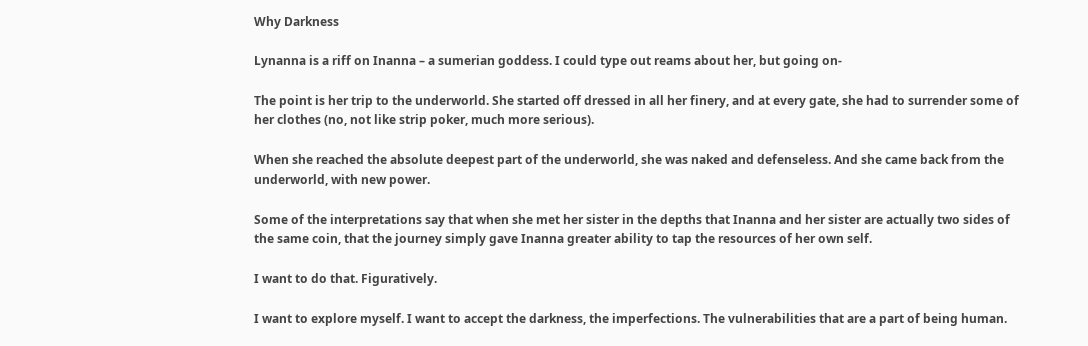Why Darkness

Lynanna is a riff on Inanna – a sumerian goddess. I could type out reams about her, but going on-

The point is her trip to the underworld. She started off dressed in all her finery, and at every gate, she had to surrender some of her clothes (no, not like strip poker, much more serious).

When she reached the absolute deepest part of the underworld, she was naked and defenseless. And she came back from the underworld, with new power.

Some of the interpretations say that when she met her sister in the depths that Inanna and her sister are actually two sides of the same coin, that the journey simply gave Inanna greater ability to tap the resources of her own self.

I want to do that. Figuratively.

I want to explore myself. I want to accept the darkness, the imperfections. The vulnerabilities that are a part of being human.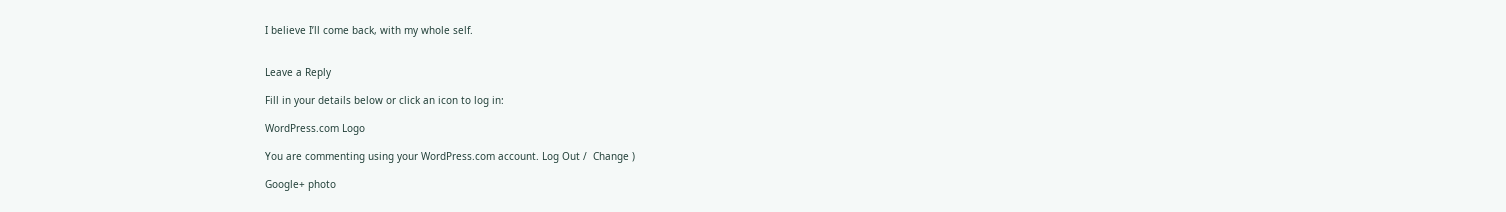I believe I’ll come back, with my whole self.


Leave a Reply

Fill in your details below or click an icon to log in:

WordPress.com Logo

You are commenting using your WordPress.com account. Log Out /  Change )

Google+ photo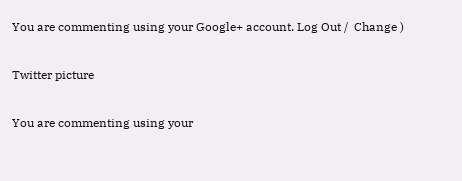You are commenting using your Google+ account. Log Out /  Change )

Twitter picture

You are commenting using your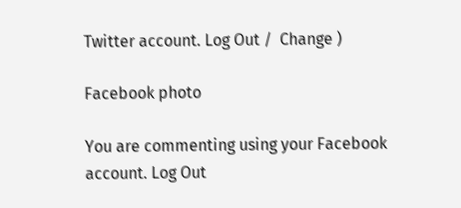Twitter account. Log Out /  Change )

Facebook photo

You are commenting using your Facebook account. Log Out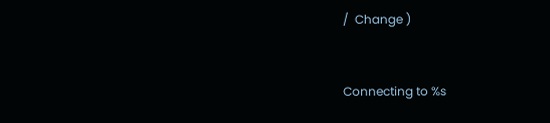/  Change )


Connecting to %s